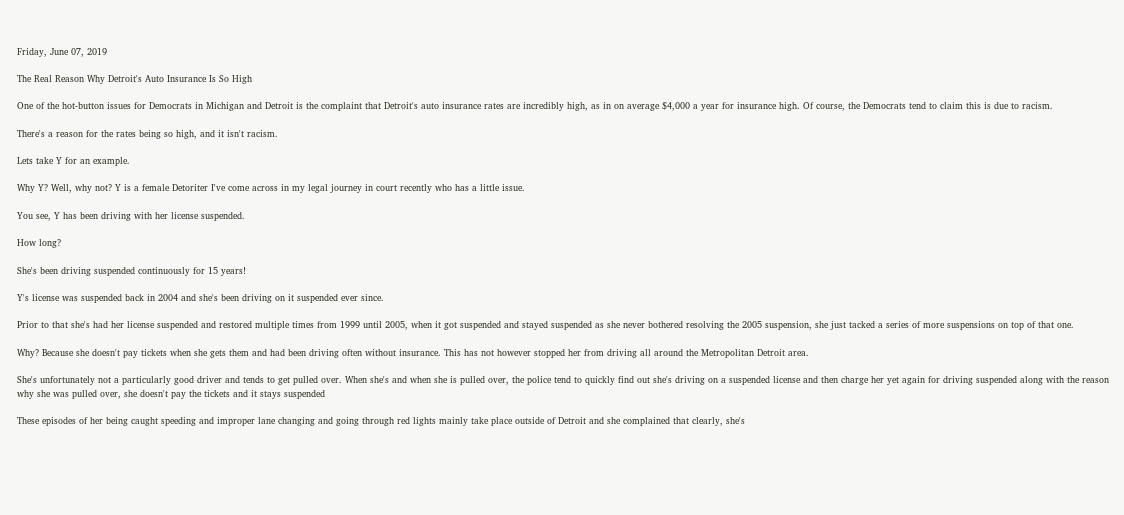Friday, June 07, 2019

The Real Reason Why Detroit's Auto Insurance Is So High

One of the hot-button issues for Democrats in Michigan and Detroit is the complaint that Detroit's auto insurance rates are incredibly high, as in on average $4,000 a year for insurance high. Of course, the Democrats tend to claim this is due to racism.

There's a reason for the rates being so high, and it isn't racism.

Lets take Y for an example.

Why Y? Well, why not? Y is a female Detoriter I've come across in my legal journey in court recently who has a little issue.

You see, Y has been driving with her license suspended.

How long?

She's been driving suspended continuously for 15 years!

Y's license was suspended back in 2004 and she's been driving on it suspended ever since.

Prior to that she's had her license suspended and restored multiple times from 1999 until 2005, when it got suspended and stayed suspended as she never bothered resolving the 2005 suspension, she just tacked a series of more suspensions on top of that one.

Why? Because she doesn't pay tickets when she gets them and had been driving often without insurance. This has not however stopped her from driving all around the Metropolitan Detroit area.

She's unfortunately not a particularly good driver and tends to get pulled over. When she's and when she is pulled over, the police tend to quickly find out she's driving on a suspended license and then charge her yet again for driving suspended along with the reason why she was pulled over, she doesn't pay the tickets and it stays suspended

These episodes of her being caught speeding and improper lane changing and going through red lights mainly take place outside of Detroit and she complained that clearly, she's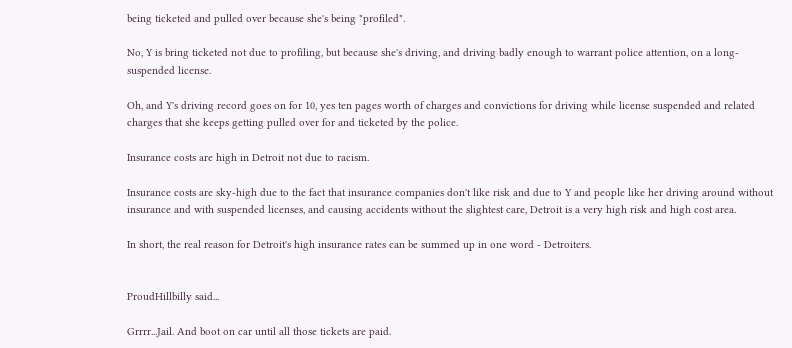being ticketed and pulled over because she's being "profiled".

No, Y is bring ticketed not due to profiling, but because she's driving, and driving badly enough to warrant police attention, on a long-suspended license.

Oh, and Y's driving record goes on for 10, yes ten pages worth of charges and convictions for driving while license suspended and related charges that she keeps getting pulled over for and ticketed by the police.

Insurance costs are high in Detroit not due to racism.

Insurance costs are sky-high due to the fact that insurance companies don't like risk and due to Y and people like her driving around without insurance and with suspended licenses, and causing accidents without the slightest care, Detroit is a very high risk and high cost area.

In short, the real reason for Detroit's high insurance rates can be summed up in one word - Detroiters.


ProudHillbilly said...

Grrrr...Jail. And boot on car until all those tickets are paid.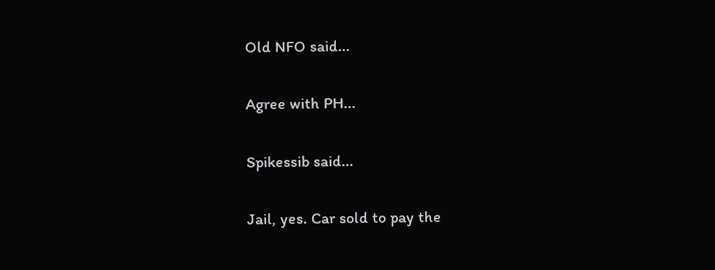Old NFO said...

Agree with PH...

Spikessib said...

Jail, yes. Car sold to pay the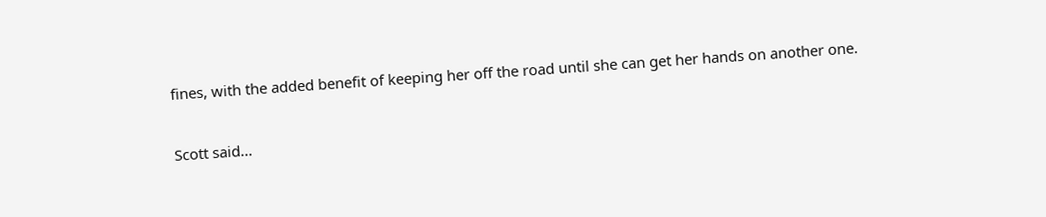fines, with the added benefit of keeping her off the road until she can get her hands on another one.

Scott said...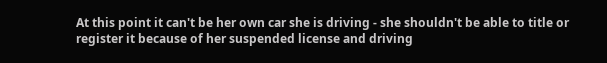At this point it can't be her own car she is driving - she shouldn't be able to title or register it because of her suspended license and driving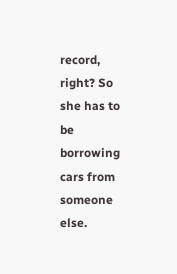record, right? So she has to be borrowing cars from someone else.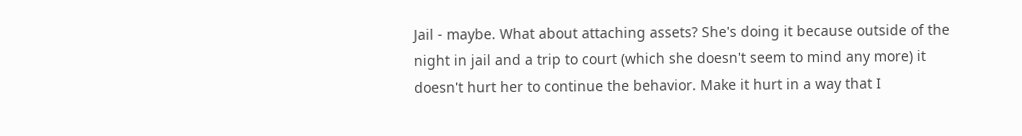Jail - maybe. What about attaching assets? She's doing it because outside of the night in jail and a trip to court (which she doesn't seem to mind any more) it doesn't hurt her to continue the behavior. Make it hurt in a way that I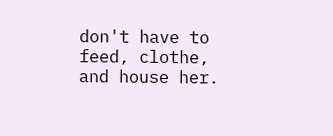don't have to feed, clothe, and house her.